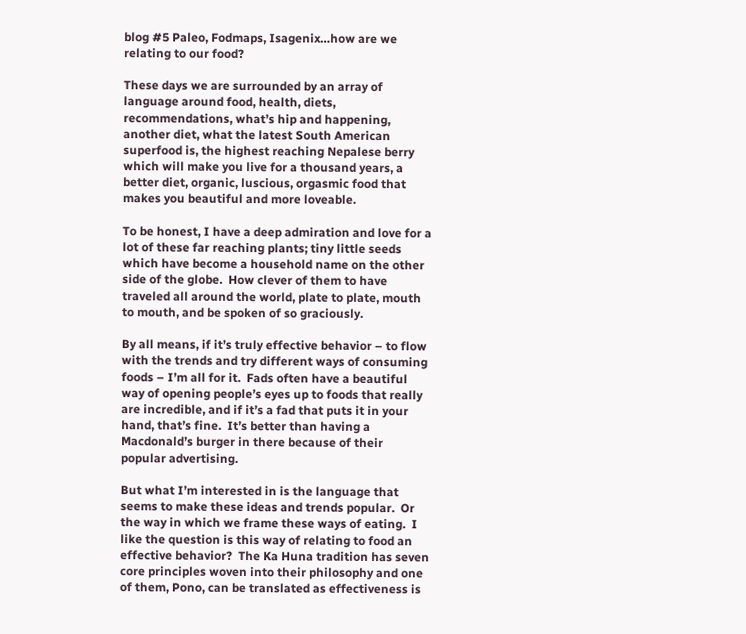blog #5 Paleo, Fodmaps, Isagenix…how are we relating to our food?

These days we are surrounded by an array of language around food, health, diets, recommendations, what’s hip and happening, another diet, what the latest South American superfood is, the highest reaching Nepalese berry which will make you live for a thousand years, a better diet, organic, luscious, orgasmic food that makes you beautiful and more loveable.

To be honest, I have a deep admiration and love for a lot of these far reaching plants; tiny little seeds which have become a household name on the other side of the globe.  How clever of them to have traveled all around the world, plate to plate, mouth to mouth, and be spoken of so graciously.

By all means, if it’s truly effective behavior – to flow with the trends and try different ways of consuming foods – I’m all for it.  Fads often have a beautiful way of opening people’s eyes up to foods that really are incredible, and if it’s a fad that puts it in your hand, that’s fine.  It’s better than having a Macdonald’s burger in there because of their popular advertising.

But what I’m interested in is the language that seems to make these ideas and trends popular.  Or the way in which we frame these ways of eating.  I like the question is this way of relating to food an effective behavior?  The Ka Huna tradition has seven core principles woven into their philosophy and one of them, Pono, can be translated as effectiveness is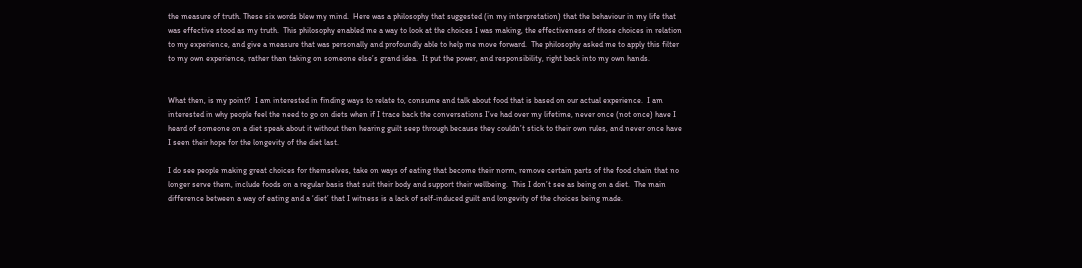the measure of truth. These six words blew my mind.  Here was a philosophy that suggested (in my interpretation) that the behaviour in my life that was effective stood as my truth.  This philosophy enabled me a way to look at the choices I was making, the effectiveness of those choices in relation to my experience, and give a measure that was personally and profoundly able to help me move forward.  The philosophy asked me to apply this filter to my own experience, rather than taking on someone else’s grand idea.  It put the power, and responsibility, right back into my own hands.


What then, is my point?  I am interested in finding ways to relate to, consume and talk about food that is based on our actual experience.  I am interested in why people feel the need to go on diets when if I trace back the conversations I’ve had over my lifetime, never once (not once) have I heard of someone on a diet speak about it without then hearing guilt seep through because they couldn’t stick to their own rules, and never once have I seen their hope for the longevity of the diet last.

I do see people making great choices for themselves, take on ways of eating that become their norm, remove certain parts of the food chain that no longer serve them, include foods on a regular basis that suit their body and support their wellbeing.  This I don’t see as being on a diet.  The main difference between a way of eating and a ‘diet’ that I witness is a lack of self-induced guilt and longevity of the choices being made.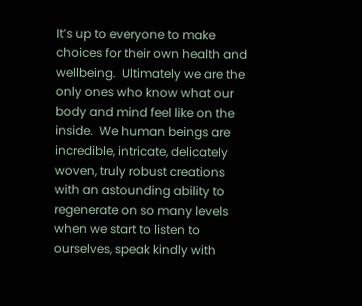It’s up to everyone to make choices for their own health and wellbeing.  Ultimately we are the only ones who know what our body and mind feel like on the inside.  We human beings are incredible, intricate, delicately woven, truly robust creations with an astounding ability to regenerate on so many levels when we start to listen to ourselves, speak kindly with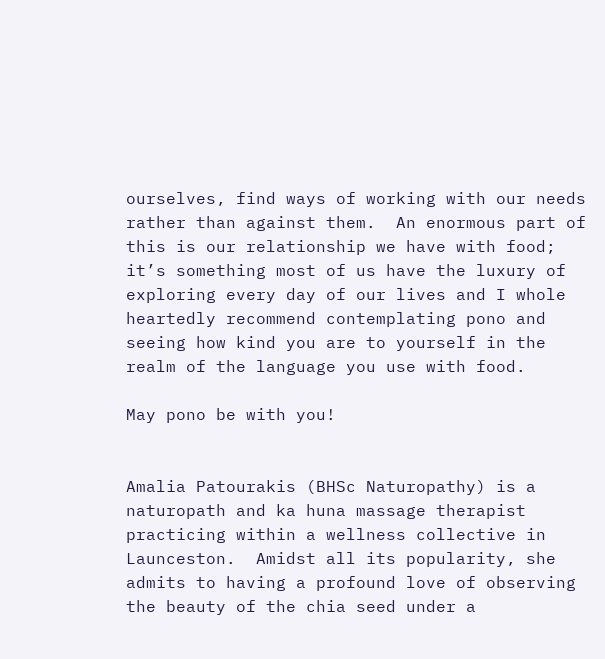ourselves, find ways of working with our needs rather than against them.  An enormous part of this is our relationship we have with food; it’s something most of us have the luxury of exploring every day of our lives and I whole heartedly recommend contemplating pono and seeing how kind you are to yourself in the realm of the language you use with food.

May pono be with you!


Amalia Patourakis (BHSc Naturopathy) is a naturopath and ka huna massage therapist practicing within a wellness collective in Launceston.  Amidst all its popularity, she admits to having a profound love of observing the beauty of the chia seed under a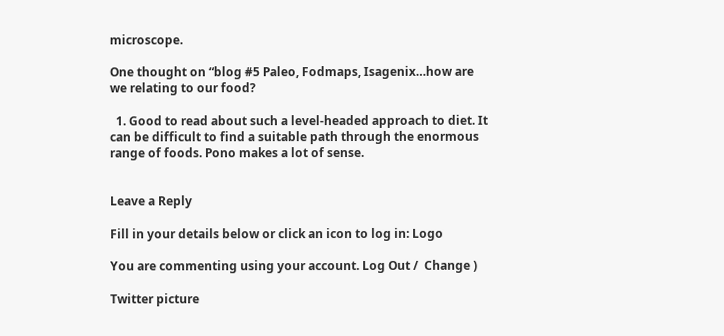microscope.

One thought on “blog #5 Paleo, Fodmaps, Isagenix…how are we relating to our food?

  1. Good to read about such a level-headed approach to diet. It can be difficult to find a suitable path through the enormous range of foods. Pono makes a lot of sense.


Leave a Reply

Fill in your details below or click an icon to log in: Logo

You are commenting using your account. Log Out /  Change )

Twitter picture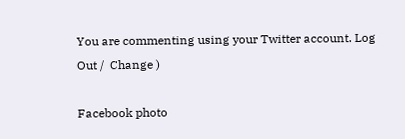You are commenting using your Twitter account. Log Out /  Change )

Facebook photo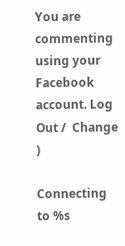You are commenting using your Facebook account. Log Out /  Change )

Connecting to %s